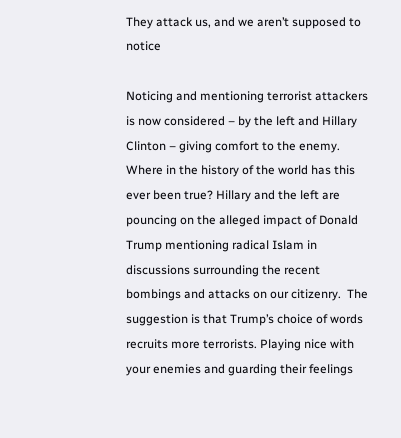They attack us, and we aren’t supposed to notice

Noticing and mentioning terrorist attackers is now considered – by the left and Hillary Clinton – giving comfort to the enemy.  Where in the history of the world has this ever been true? Hillary and the left are pouncing on the alleged impact of Donald Trump mentioning radical Islam in discussions surrounding the recent bombings and attacks on our citizenry.  The suggestion is that Trump’s choice of words recruits more terrorists. Playing nice with your enemies and guarding their feelings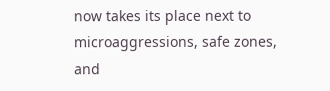now takes its place next to microaggressions, safe zones, and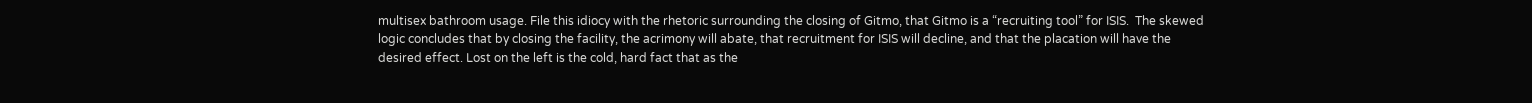multisex bathroom usage. File this idiocy with the rhetoric surrounding the closing of Gitmo, that Gitmo is a “recruiting tool” for ISIS.  The skewed logic concludes that by closing the facility, the acrimony will abate, that recruitment for ISIS will decline, and that the placation will have the desired effect. Lost on the left is the cold, hard fact that as the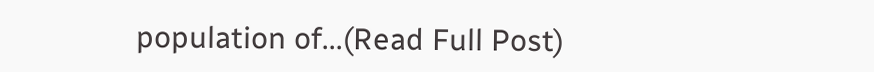population of...(Read Full Post)